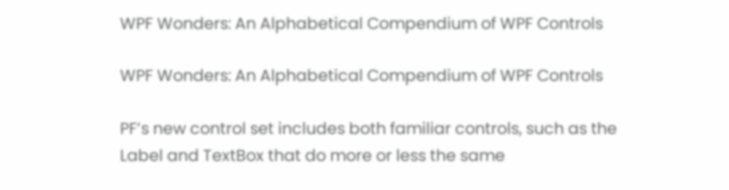WPF Wonders: An Alphabetical Compendium of WPF Controls

WPF Wonders: An Alphabetical Compendium of WPF Controls

PF’s new control set includes both familiar controls, such as the Label and TextBox that do more or less the same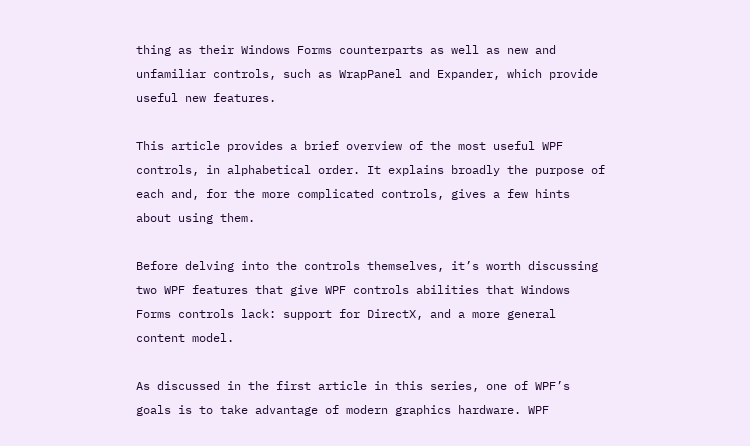thing as their Windows Forms counterparts as well as new and unfamiliar controls, such as WrapPanel and Expander, which provide useful new features.

This article provides a brief overview of the most useful WPF controls, in alphabetical order. It explains broadly the purpose of each and, for the more complicated controls, gives a few hints about using them.

Before delving into the controls themselves, it’s worth discussing two WPF features that give WPF controls abilities that Windows Forms controls lack: support for DirectX, and a more general content model.

As discussed in the first article in this series, one of WPF’s goals is to take advantage of modern graphics hardware. WPF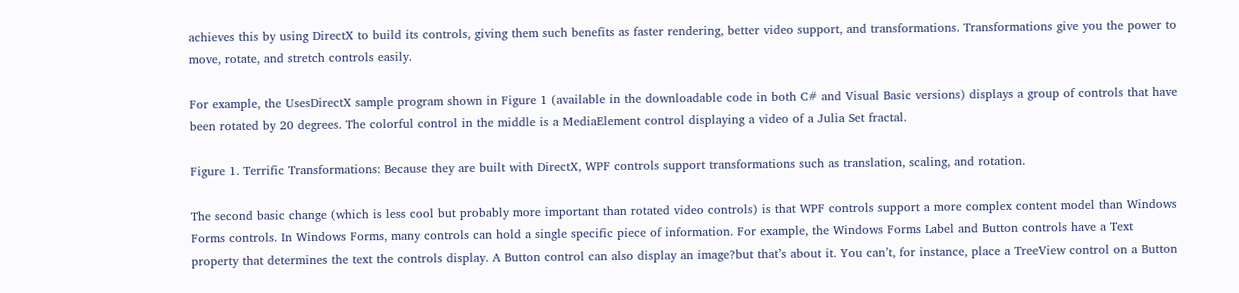achieves this by using DirectX to build its controls, giving them such benefits as faster rendering, better video support, and transformations. Transformations give you the power to move, rotate, and stretch controls easily.

For example, the UsesDirectX sample program shown in Figure 1 (available in the downloadable code in both C# and Visual Basic versions) displays a group of controls that have been rotated by 20 degrees. The colorful control in the middle is a MediaElement control displaying a video of a Julia Set fractal.

Figure 1. Terrific Transformations: Because they are built with DirectX, WPF controls support transformations such as translation, scaling, and rotation.

The second basic change (which is less cool but probably more important than rotated video controls) is that WPF controls support a more complex content model than Windows Forms controls. In Windows Forms, many controls can hold a single specific piece of information. For example, the Windows Forms Label and Button controls have a Text property that determines the text the controls display. A Button control can also display an image?but that’s about it. You can’t, for instance, place a TreeView control on a Button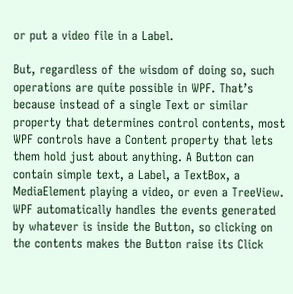or put a video file in a Label.

But, regardless of the wisdom of doing so, such operations are quite possible in WPF. That’s because instead of a single Text or similar property that determines control contents, most WPF controls have a Content property that lets them hold just about anything. A Button can contain simple text, a Label, a TextBox, a MediaElement playing a video, or even a TreeView. WPF automatically handles the events generated by whatever is inside the Button, so clicking on the contents makes the Button raise its Click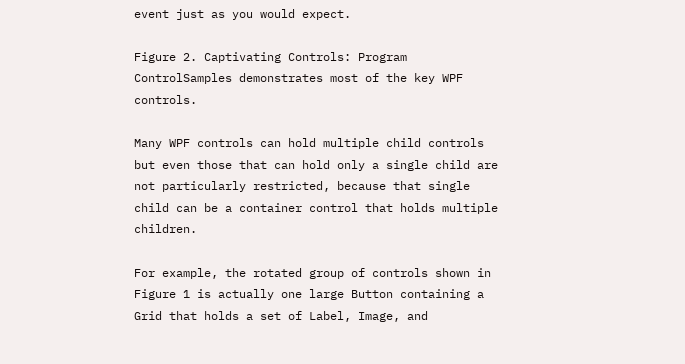event just as you would expect.

Figure 2. Captivating Controls: Program ControlSamples demonstrates most of the key WPF controls.

Many WPF controls can hold multiple child controls but even those that can hold only a single child are not particularly restricted, because that single child can be a container control that holds multiple children.

For example, the rotated group of controls shown in Figure 1 is actually one large Button containing a Grid that holds a set of Label, Image, and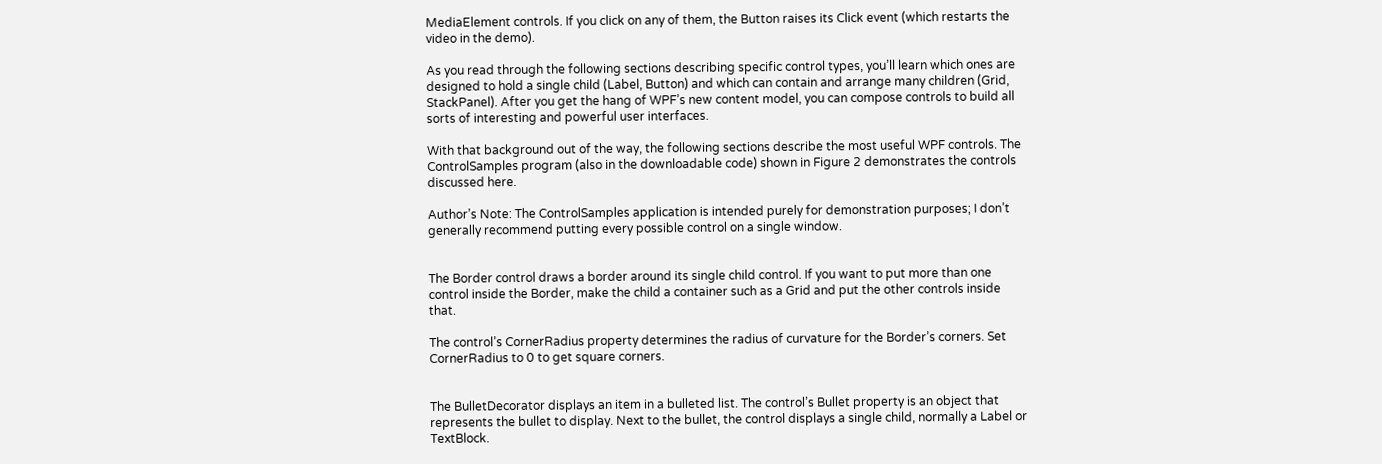MediaElement controls. If you click on any of them, the Button raises its Click event (which restarts the video in the demo).

As you read through the following sections describing specific control types, you’ll learn which ones are designed to hold a single child (Label, Button) and which can contain and arrange many children (Grid, StackPanel). After you get the hang of WPF’s new content model, you can compose controls to build all sorts of interesting and powerful user interfaces.

With that background out of the way, the following sections describe the most useful WPF controls. The ControlSamples program (also in the downloadable code) shown in Figure 2 demonstrates the controls discussed here.

Author’s Note: The ControlSamples application is intended purely for demonstration purposes; I don’t generally recommend putting every possible control on a single window.


The Border control draws a border around its single child control. If you want to put more than one control inside the Border, make the child a container such as a Grid and put the other controls inside that.

The control’s CornerRadius property determines the radius of curvature for the Border’s corners. Set CornerRadius to 0 to get square corners.


The BulletDecorator displays an item in a bulleted list. The control’s Bullet property is an object that represents the bullet to display. Next to the bullet, the control displays a single child, normally a Label or TextBlock.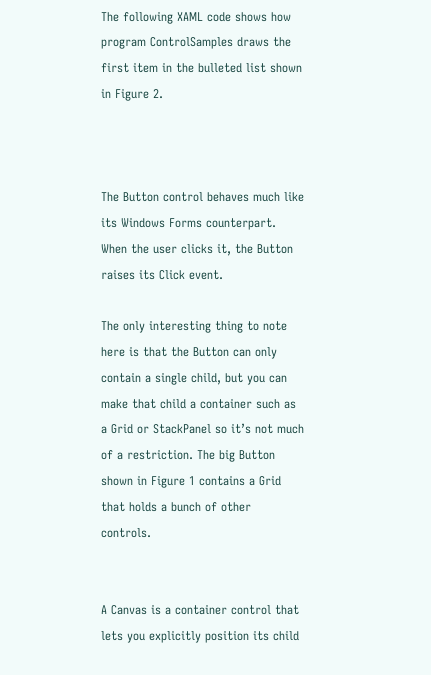The following XAML code shows how program ControlSamples draws the first item in the bulleted list shown in Figure 2.



The Button control behaves much like its Windows Forms counterpart. When the user clicks it, the Button raises its Click event.

The only interesting thing to note here is that the Button can only contain a single child, but you can make that child a container such as a Grid or StackPanel so it’s not much of a restriction. The big Button shown in Figure 1 contains a Grid that holds a bunch of other controls.


A Canvas is a container control that lets you explicitly position its child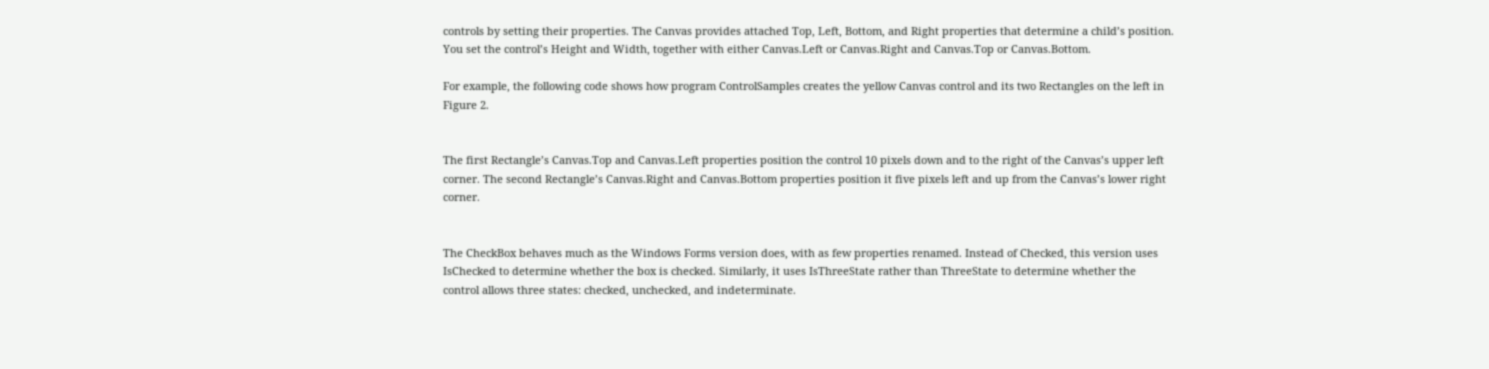controls by setting their properties. The Canvas provides attached Top, Left, Bottom, and Right properties that determine a child’s position. You set the control’s Height and Width, together with either Canvas.Left or Canvas.Right and Canvas.Top or Canvas.Bottom.

For example, the following code shows how program ControlSamples creates the yellow Canvas control and its two Rectangles on the left in Figure 2.


The first Rectangle’s Canvas.Top and Canvas.Left properties position the control 10 pixels down and to the right of the Canvas’s upper left corner. The second Rectangle’s Canvas.Right and Canvas.Bottom properties position it five pixels left and up from the Canvas’s lower right corner.


The CheckBox behaves much as the Windows Forms version does, with as few properties renamed. Instead of Checked, this version uses IsChecked to determine whether the box is checked. Similarly, it uses IsThreeState rather than ThreeState to determine whether the control allows three states: checked, unchecked, and indeterminate.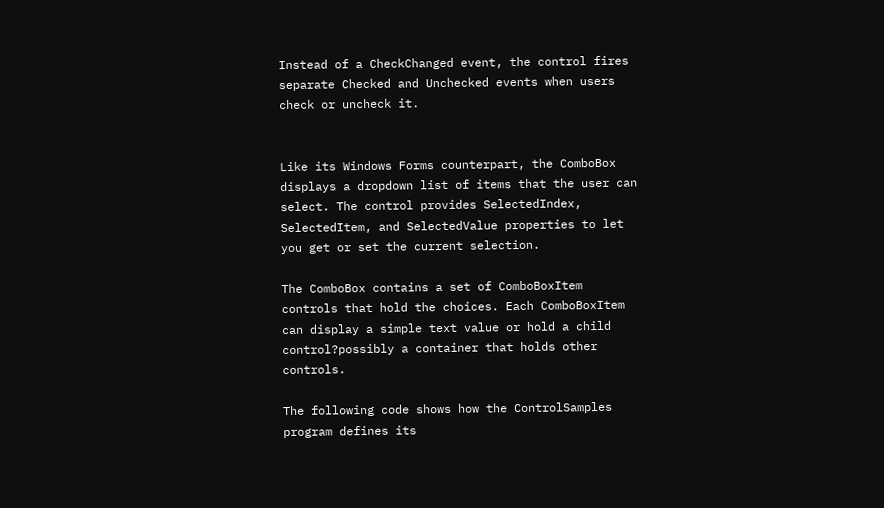Instead of a CheckChanged event, the control fires separate Checked and Unchecked events when users check or uncheck it.


Like its Windows Forms counterpart, the ComboBox displays a dropdown list of items that the user can select. The control provides SelectedIndex, SelectedItem, and SelectedValue properties to let you get or set the current selection.

The ComboBox contains a set of ComboBoxItem controls that hold the choices. Each ComboBoxItem can display a simple text value or hold a child control?possibly a container that holds other controls.

The following code shows how the ControlSamples program defines its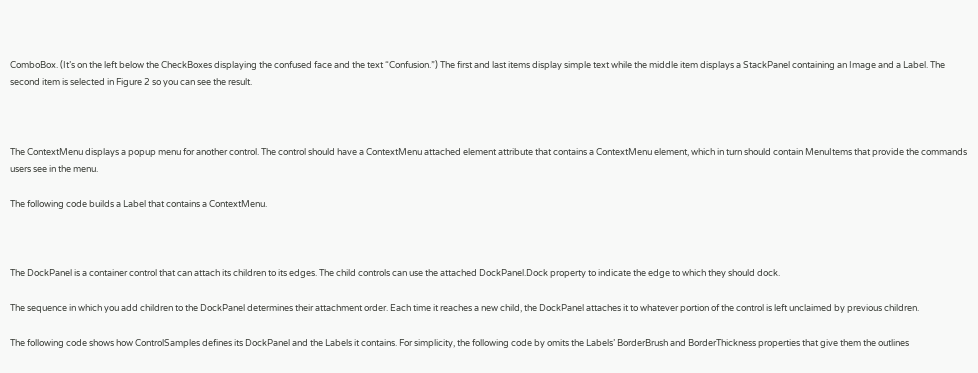ComboBox. (It’s on the left below the CheckBoxes displaying the confused face and the text “Confusion.”) The first and last items display simple text while the middle item displays a StackPanel containing an Image and a Label. The second item is selected in Figure 2 so you can see the result.



The ContextMenu displays a popup menu for another control. The control should have a ContextMenu attached element attribute that contains a ContextMenu element, which in turn should contain MenuItems that provide the commands users see in the menu.

The following code builds a Label that contains a ContextMenu.



The DockPanel is a container control that can attach its children to its edges. The child controls can use the attached DockPanel.Dock property to indicate the edge to which they should dock.

The sequence in which you add children to the DockPanel determines their attachment order. Each time it reaches a new child, the DockPanel attaches it to whatever portion of the control is left unclaimed by previous children.

The following code shows how ControlSamples defines its DockPanel and the Labels it contains. For simplicity, the following code by omits the Labels’ BorderBrush and BorderThickness properties that give them the outlines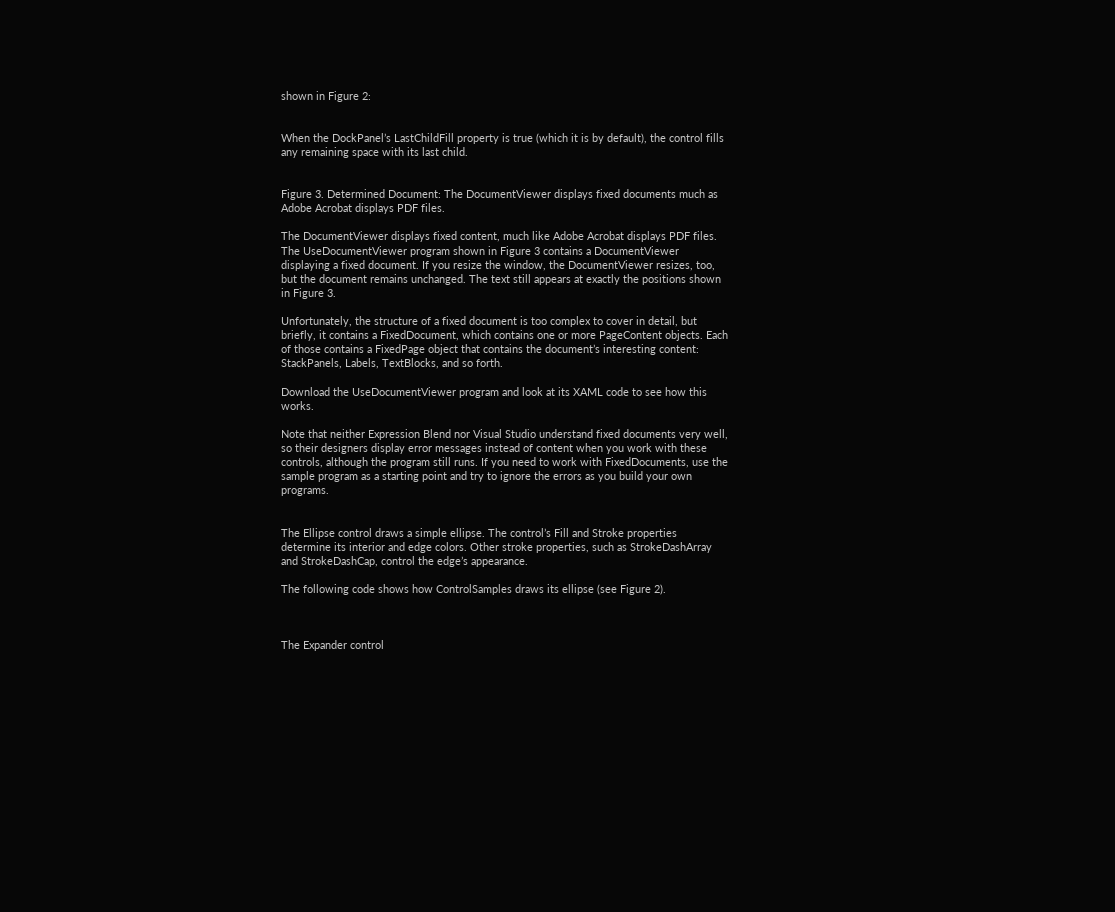shown in Figure 2:


When the DockPanel’s LastChildFill property is true (which it is by default), the control fills any remaining space with its last child.


Figure 3. Determined Document: The DocumentViewer displays fixed documents much as Adobe Acrobat displays PDF files.

The DocumentViewer displays fixed content, much like Adobe Acrobat displays PDF files. The UseDocumentViewer program shown in Figure 3 contains a DocumentViewer displaying a fixed document. If you resize the window, the DocumentViewer resizes, too, but the document remains unchanged. The text still appears at exactly the positions shown in Figure 3.

Unfortunately, the structure of a fixed document is too complex to cover in detail, but briefly, it contains a FixedDocument, which contains one or more PageContent objects. Each of those contains a FixedPage object that contains the document’s interesting content: StackPanels, Labels, TextBlocks, and so forth.

Download the UseDocumentViewer program and look at its XAML code to see how this works.

Note that neither Expression Blend nor Visual Studio understand fixed documents very well, so their designers display error messages instead of content when you work with these controls, although the program still runs. If you need to work with FixedDocuments, use the sample program as a starting point and try to ignore the errors as you build your own programs.


The Ellipse control draws a simple ellipse. The control’s Fill and Stroke properties determine its interior and edge colors. Other stroke properties, such as StrokeDashArray and StrokeDashCap, control the edge’s appearance.

The following code shows how ControlSamples draws its ellipse (see Figure 2).



The Expander control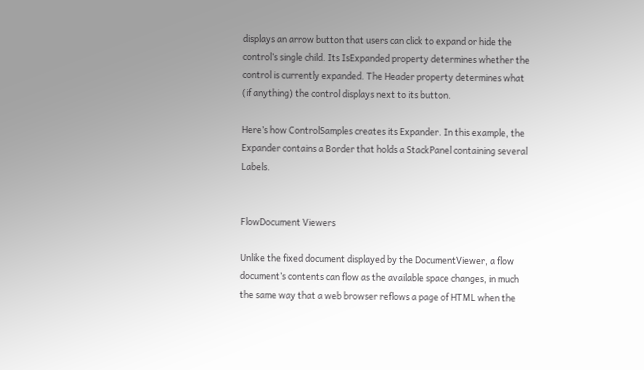displays an arrow button that users can click to expand or hide the control’s single child. Its IsExpanded property determines whether the control is currently expanded. The Header property determines what (if anything) the control displays next to its button.

Here’s how ControlSamples creates its Expander. In this example, the Expander contains a Border that holds a StackPanel containing several Labels.


FlowDocument Viewers

Unlike the fixed document displayed by the DocumentViewer, a flow document’s contents can flow as the available space changes, in much the same way that a web browser reflows a page of HTML when the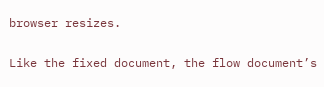browser resizes.

Like the fixed document, the flow document’s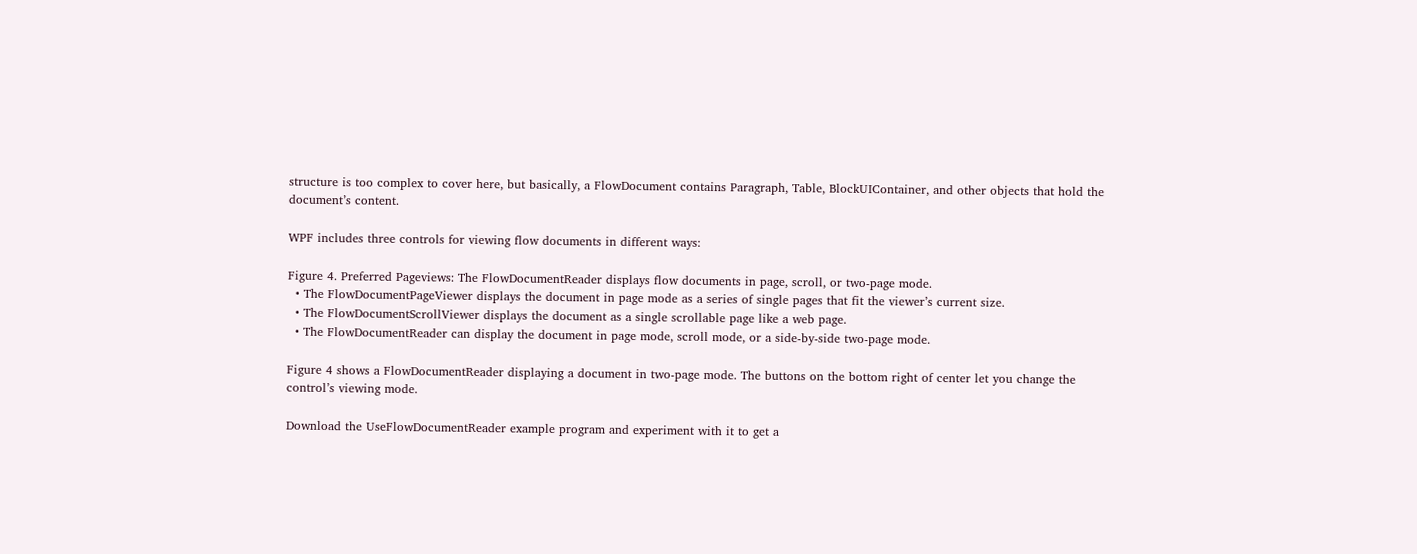structure is too complex to cover here, but basically, a FlowDocument contains Paragraph, Table, BlockUIContainer, and other objects that hold the document’s content.

WPF includes three controls for viewing flow documents in different ways:

Figure 4. Preferred Pageviews: The FlowDocumentReader displays flow documents in page, scroll, or two-page mode.
  • The FlowDocumentPageViewer displays the document in page mode as a series of single pages that fit the viewer’s current size.
  • The FlowDocumentScrollViewer displays the document as a single scrollable page like a web page.
  • The FlowDocumentReader can display the document in page mode, scroll mode, or a side-by-side two-page mode.

Figure 4 shows a FlowDocumentReader displaying a document in two-page mode. The buttons on the bottom right of center let you change the control’s viewing mode.

Download the UseFlowDocumentReader example program and experiment with it to get a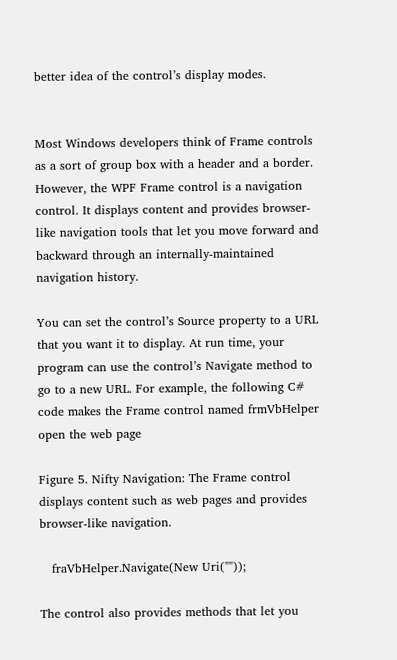better idea of the control’s display modes.


Most Windows developers think of Frame controls as a sort of group box with a header and a border. However, the WPF Frame control is a navigation control. It displays content and provides browser-like navigation tools that let you move forward and backward through an internally-maintained navigation history.

You can set the control’s Source property to a URL that you want it to display. At run time, your program can use the control’s Navigate method to go to a new URL. For example, the following C# code makes the Frame control named frmVbHelper open the web page

Figure 5. Nifty Navigation: The Frame control displays content such as web pages and provides browser-like navigation.

   fraVbHelper.Navigate(New Uri(""));

The control also provides methods that let you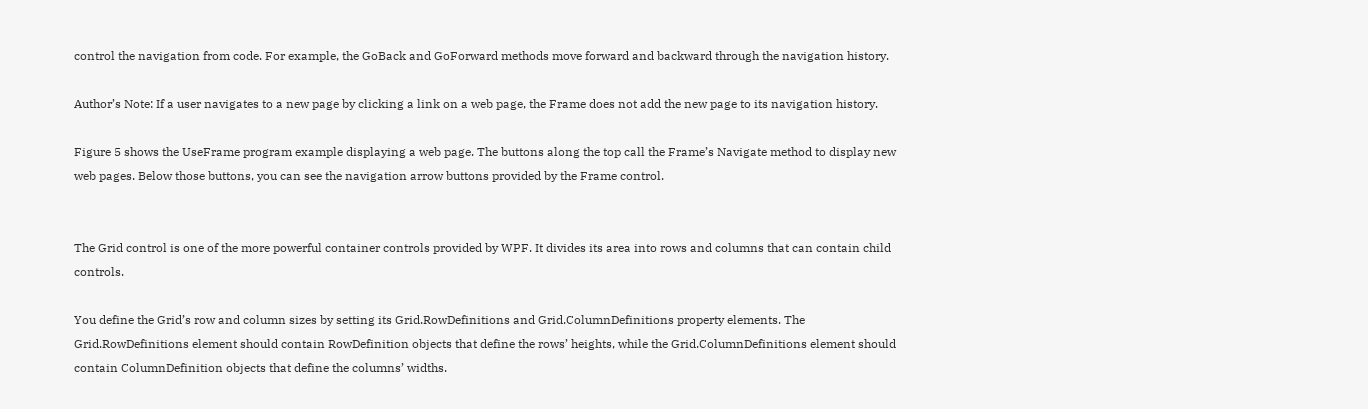control the navigation from code. For example, the GoBack and GoForward methods move forward and backward through the navigation history.

Author’s Note: If a user navigates to a new page by clicking a link on a web page, the Frame does not add the new page to its navigation history.

Figure 5 shows the UseFrame program example displaying a web page. The buttons along the top call the Frame’s Navigate method to display new web pages. Below those buttons, you can see the navigation arrow buttons provided by the Frame control.


The Grid control is one of the more powerful container controls provided by WPF. It divides its area into rows and columns that can contain child controls.

You define the Grid’s row and column sizes by setting its Grid.RowDefinitions and Grid.ColumnDefinitions property elements. The Grid.RowDefinitions element should contain RowDefinition objects that define the rows’ heights, while the Grid.ColumnDefinitions element should contain ColumnDefinition objects that define the columns’ widths.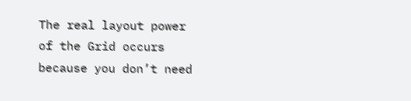The real layout power of the Grid occurs because you don’t need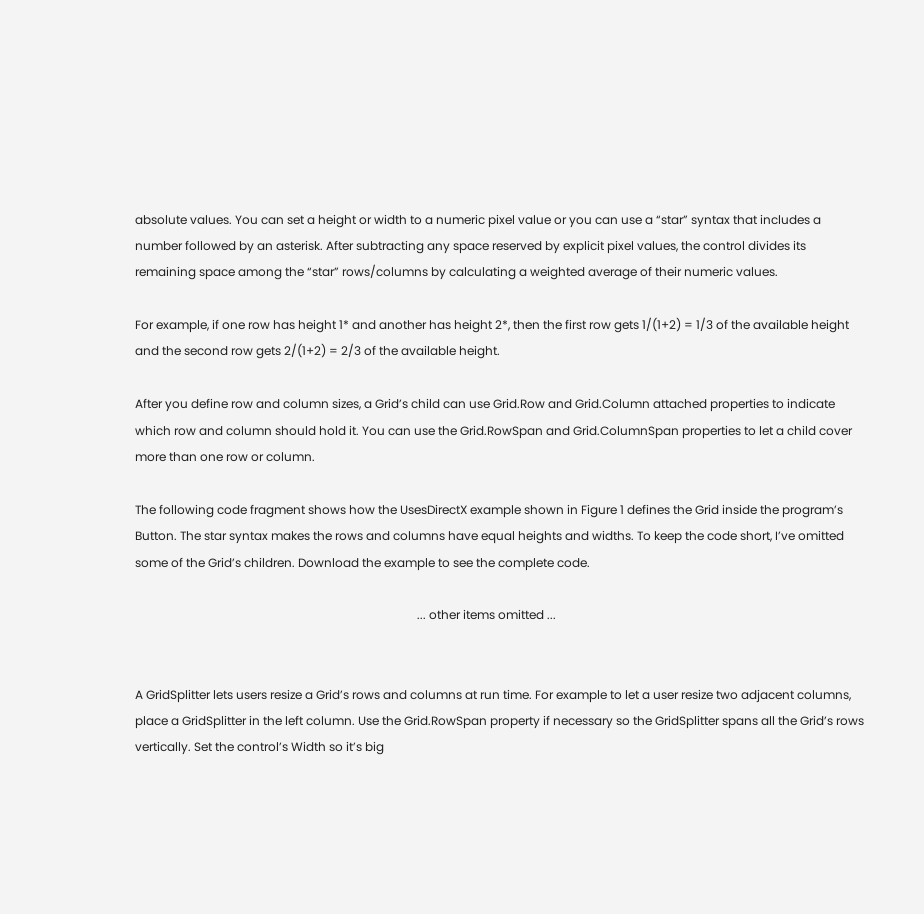absolute values. You can set a height or width to a numeric pixel value or you can use a “star” syntax that includes a number followed by an asterisk. After subtracting any space reserved by explicit pixel values, the control divides its remaining space among the “star” rows/columns by calculating a weighted average of their numeric values.

For example, if one row has height 1* and another has height 2*, then the first row gets 1/(1+2) = 1/3 of the available height and the second row gets 2/(1+2) = 2/3 of the available height.

After you define row and column sizes, a Grid’s child can use Grid.Row and Grid.Column attached properties to indicate which row and column should hold it. You can use the Grid.RowSpan and Grid.ColumnSpan properties to let a child cover more than one row or column.

The following code fragment shows how the UsesDirectX example shown in Figure 1 defines the Grid inside the program’s Button. The star syntax makes the rows and columns have equal heights and widths. To keep the code short, I’ve omitted some of the Grid’s children. Download the example to see the complete code.

                                                                                              ... other items omitted ...


A GridSplitter lets users resize a Grid’s rows and columns at run time. For example to let a user resize two adjacent columns, place a GridSplitter in the left column. Use the Grid.RowSpan property if necessary so the GridSplitter spans all the Grid’s rows vertically. Set the control’s Width so it’s big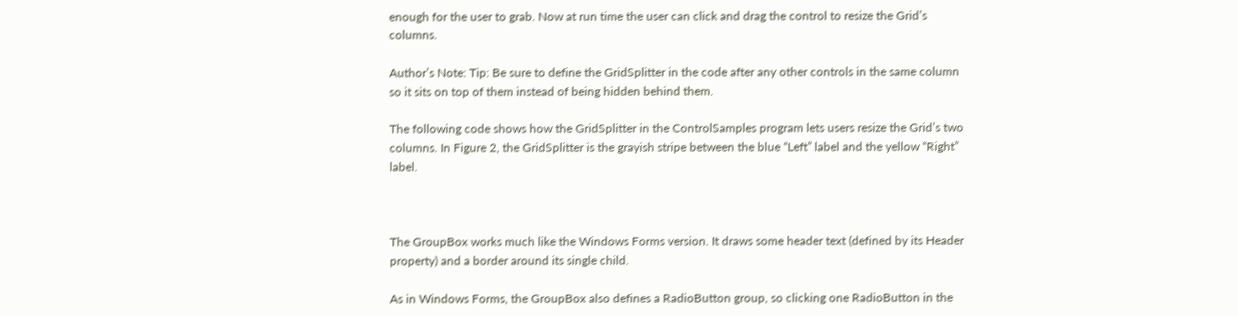enough for the user to grab. Now at run time the user can click and drag the control to resize the Grid’s columns.

Author’s Note: Tip: Be sure to define the GridSplitter in the code after any other controls in the same column so it sits on top of them instead of being hidden behind them.

The following code shows how the GridSplitter in the ControlSamples program lets users resize the Grid’s two columns. In Figure 2, the GridSplitter is the grayish stripe between the blue “Left” label and the yellow “Right” label.



The GroupBox works much like the Windows Forms version. It draws some header text (defined by its Header property) and a border around its single child.

As in Windows Forms, the GroupBox also defines a RadioButton group, so clicking one RadioButton in the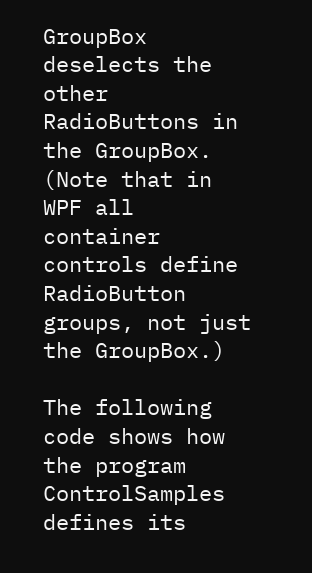GroupBox deselects the other RadioButtons in the GroupBox. (Note that in WPF all container controls define RadioButton groups, not just the GroupBox.)

The following code shows how the program ControlSamples defines its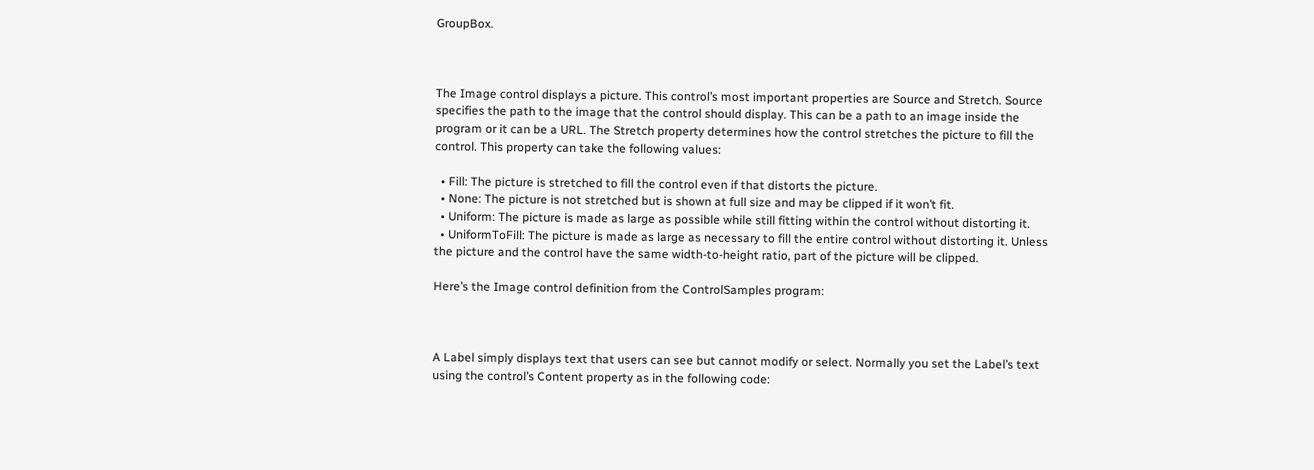GroupBox.



The Image control displays a picture. This control’s most important properties are Source and Stretch. Source specifies the path to the image that the control should display. This can be a path to an image inside the program or it can be a URL. The Stretch property determines how the control stretches the picture to fill the control. This property can take the following values:

  • Fill: The picture is stretched to fill the control even if that distorts the picture.
  • None: The picture is not stretched but is shown at full size and may be clipped if it won’t fit.
  • Uniform: The picture is made as large as possible while still fitting within the control without distorting it.
  • UniformToFill: The picture is made as large as necessary to fill the entire control without distorting it. Unless the picture and the control have the same width-to-height ratio, part of the picture will be clipped.

Here’s the Image control definition from the ControlSamples program:



A Label simply displays text that users can see but cannot modify or select. Normally you set the Label’s text using the control’s Content property as in the following code: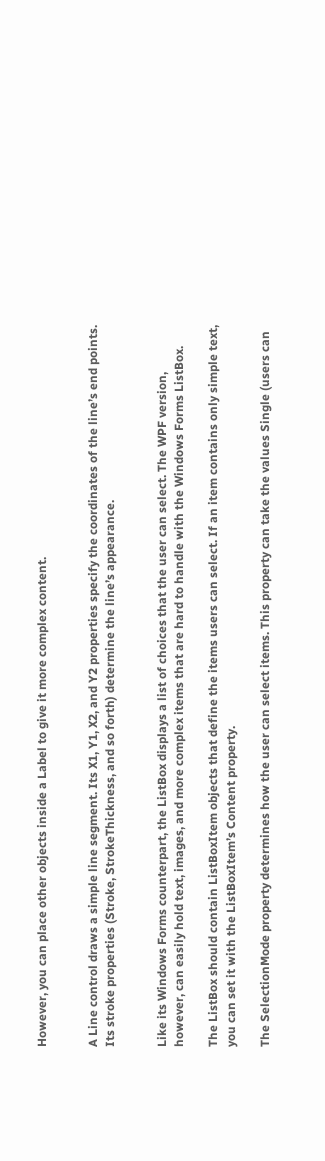However, you can place other objects inside a Label to give it more complex content.


A Line control draws a simple line segment. Its X1, Y1, X2, and Y2 properties specify the coordinates of the line’s end points. Its stroke properties (Stroke, StrokeThickness, and so forth) determine the line’s appearance.


Like its Windows Forms counterpart, the ListBox displays a list of choices that the user can select. The WPF version, however, can easily hold text, images, and more complex items that are hard to handle with the Windows Forms ListBox.

The ListBox should contain ListBoxItem objects that define the items users can select. If an item contains only simple text, you can set it with the ListBoxItem’s Content property.

The SelectionMode property determines how the user can select items. This property can take the values Single (users can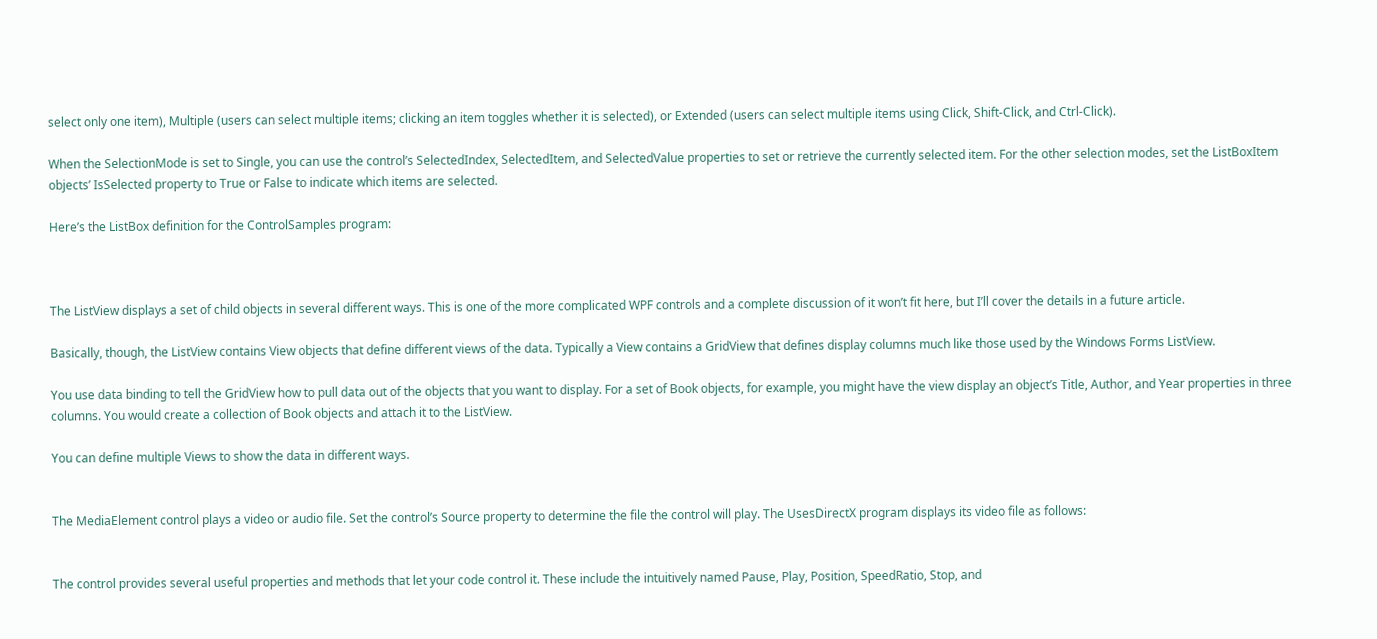select only one item), Multiple (users can select multiple items; clicking an item toggles whether it is selected), or Extended (users can select multiple items using Click, Shift-Click, and Ctrl-Click).

When the SelectionMode is set to Single, you can use the control’s SelectedIndex, SelectedItem, and SelectedValue properties to set or retrieve the currently selected item. For the other selection modes, set the ListBoxItem objects’ IsSelected property to True or False to indicate which items are selected.

Here’s the ListBox definition for the ControlSamples program:



The ListView displays a set of child objects in several different ways. This is one of the more complicated WPF controls and a complete discussion of it won’t fit here, but I’ll cover the details in a future article.

Basically, though, the ListView contains View objects that define different views of the data. Typically a View contains a GridView that defines display columns much like those used by the Windows Forms ListView.

You use data binding to tell the GridView how to pull data out of the objects that you want to display. For a set of Book objects, for example, you might have the view display an object’s Title, Author, and Year properties in three columns. You would create a collection of Book objects and attach it to the ListView.

You can define multiple Views to show the data in different ways.


The MediaElement control plays a video or audio file. Set the control’s Source property to determine the file the control will play. The UsesDirectX program displays its video file as follows:


The control provides several useful properties and methods that let your code control it. These include the intuitively named Pause, Play, Position, SpeedRatio, Stop, and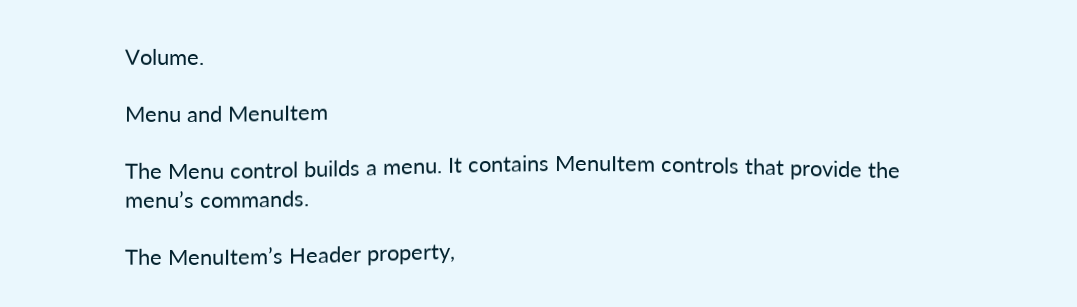Volume.

Menu and MenuItem

The Menu control builds a menu. It contains MenuItem controls that provide the menu’s commands.

The MenuItem’s Header property,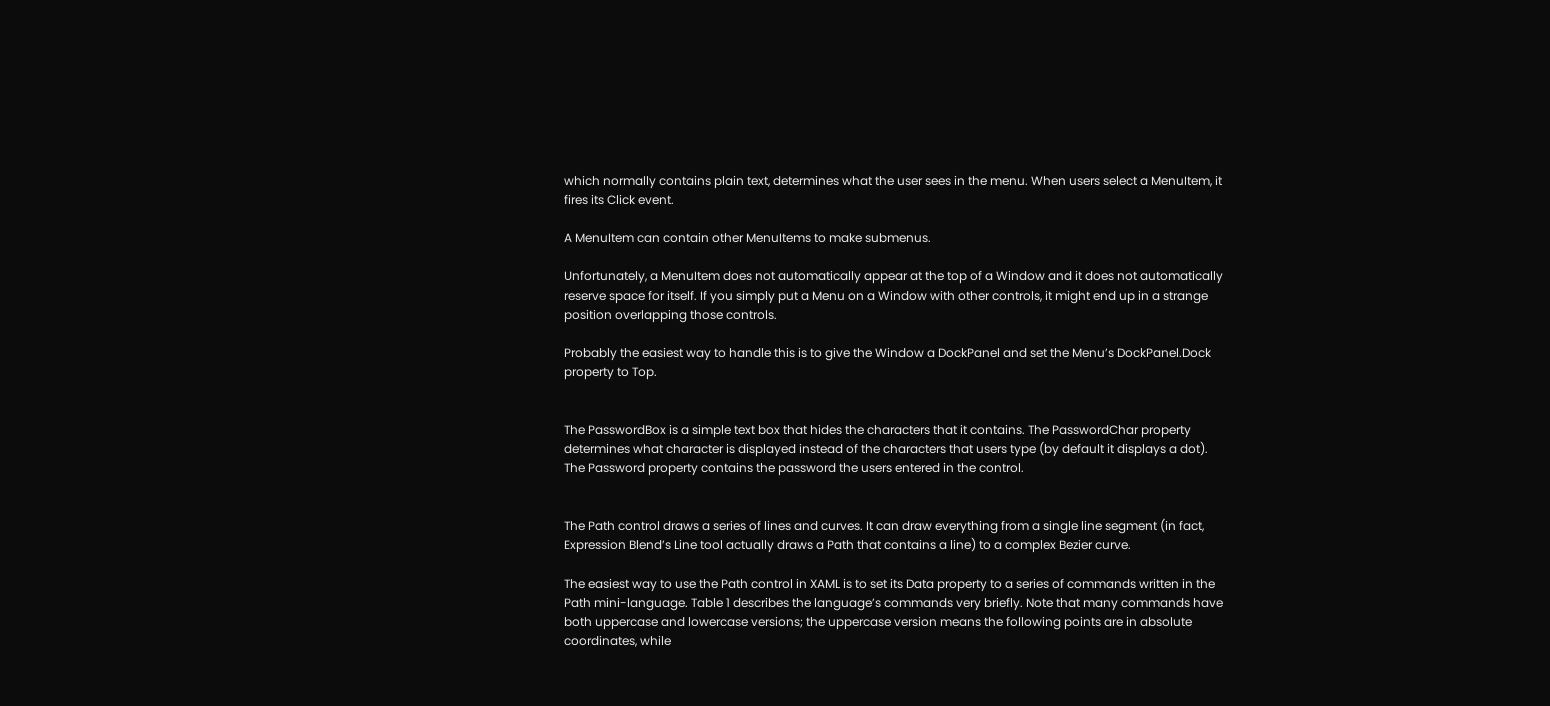which normally contains plain text, determines what the user sees in the menu. When users select a MenuItem, it fires its Click event.

A MenuItem can contain other MenuItems to make submenus.

Unfortunately, a MenuItem does not automatically appear at the top of a Window and it does not automatically reserve space for itself. If you simply put a Menu on a Window with other controls, it might end up in a strange position overlapping those controls.

Probably the easiest way to handle this is to give the Window a DockPanel and set the Menu’s DockPanel.Dock property to Top.


The PasswordBox is a simple text box that hides the characters that it contains. The PasswordChar property determines what character is displayed instead of the characters that users type (by default it displays a dot). The Password property contains the password the users entered in the control.


The Path control draws a series of lines and curves. It can draw everything from a single line segment (in fact, Expression Blend’s Line tool actually draws a Path that contains a line) to a complex Bezier curve.

The easiest way to use the Path control in XAML is to set its Data property to a series of commands written in the Path mini-language. Table 1 describes the language’s commands very briefly. Note that many commands have both uppercase and lowercase versions; the uppercase version means the following points are in absolute coordinates, while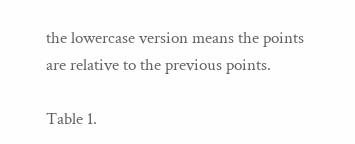the lowercase version means the points are relative to the previous points.

Table 1.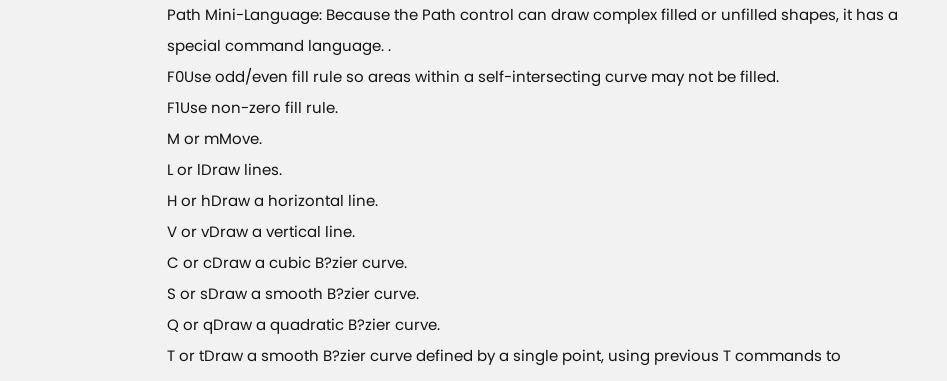Path Mini-Language: Because the Path control can draw complex filled or unfilled shapes, it has a special command language. .
F0Use odd/even fill rule so areas within a self-intersecting curve may not be filled.
F1Use non-zero fill rule.
M or mMove.
L or lDraw lines.
H or hDraw a horizontal line.
V or vDraw a vertical line.
C or cDraw a cubic B?zier curve.
S or sDraw a smooth B?zier curve.
Q or qDraw a quadratic B?zier curve.
T or tDraw a smooth B?zier curve defined by a single point, using previous T commands to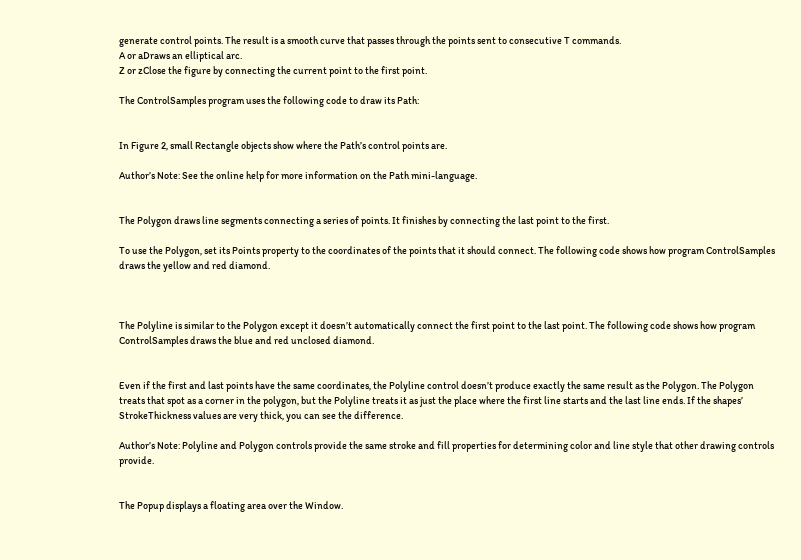generate control points. The result is a smooth curve that passes through the points sent to consecutive T commands.
A or aDraws an elliptical arc.
Z or zClose the figure by connecting the current point to the first point.

The ControlSamples program uses the following code to draw its Path:


In Figure 2, small Rectangle objects show where the Path’s control points are.

Author’s Note: See the online help for more information on the Path mini-language.


The Polygon draws line segments connecting a series of points. It finishes by connecting the last point to the first.

To use the Polygon, set its Points property to the coordinates of the points that it should connect. The following code shows how program ControlSamples draws the yellow and red diamond.



The Polyline is similar to the Polygon except it doesn’t automatically connect the first point to the last point. The following code shows how program ControlSamples draws the blue and red unclosed diamond.


Even if the first and last points have the same coordinates, the Polyline control doesn’t produce exactly the same result as the Polygon. The Polygon treats that spot as a corner in the polygon, but the Polyline treats it as just the place where the first line starts and the last line ends. If the shapes’ StrokeThickness values are very thick, you can see the difference.

Author’s Note: Polyline and Polygon controls provide the same stroke and fill properties for determining color and line style that other drawing controls provide.


The Popup displays a floating area over the Window.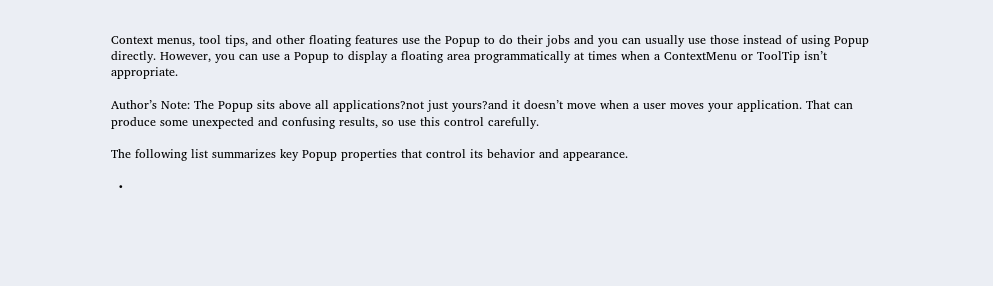Context menus, tool tips, and other floating features use the Popup to do their jobs and you can usually use those instead of using Popup directly. However, you can use a Popup to display a floating area programmatically at times when a ContextMenu or ToolTip isn’t appropriate.

Author’s Note: The Popup sits above all applications?not just yours?and it doesn’t move when a user moves your application. That can produce some unexpected and confusing results, so use this control carefully.

The following list summarizes key Popup properties that control its behavior and appearance.

  •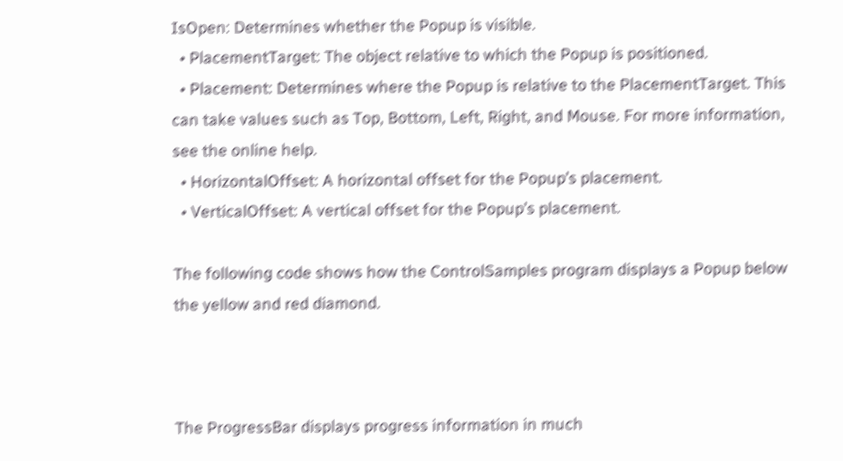IsOpen: Determines whether the Popup is visible.
  • PlacementTarget: The object relative to which the Popup is positioned.
  • Placement: Determines where the Popup is relative to the PlacementTarget. This can take values such as Top, Bottom, Left, Right, and Mouse. For more information, see the online help.
  • HorizontalOffset: A horizontal offset for the Popup’s placement.
  • VerticalOffset: A vertical offset for the Popup’s placement.

The following code shows how the ControlSamples program displays a Popup below the yellow and red diamond.



The ProgressBar displays progress information in much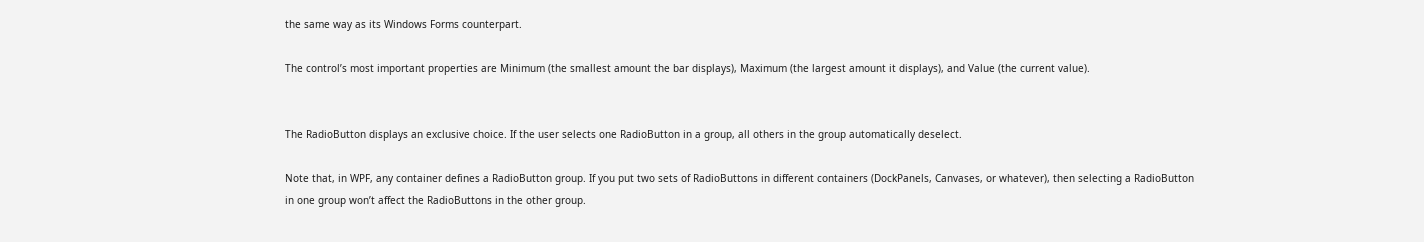the same way as its Windows Forms counterpart.

The control’s most important properties are Minimum (the smallest amount the bar displays), Maximum (the largest amount it displays), and Value (the current value).


The RadioButton displays an exclusive choice. If the user selects one RadioButton in a group, all others in the group automatically deselect.

Note that, in WPF, any container defines a RadioButton group. If you put two sets of RadioButtons in different containers (DockPanels, Canvases, or whatever), then selecting a RadioButton in one group won’t affect the RadioButtons in the other group.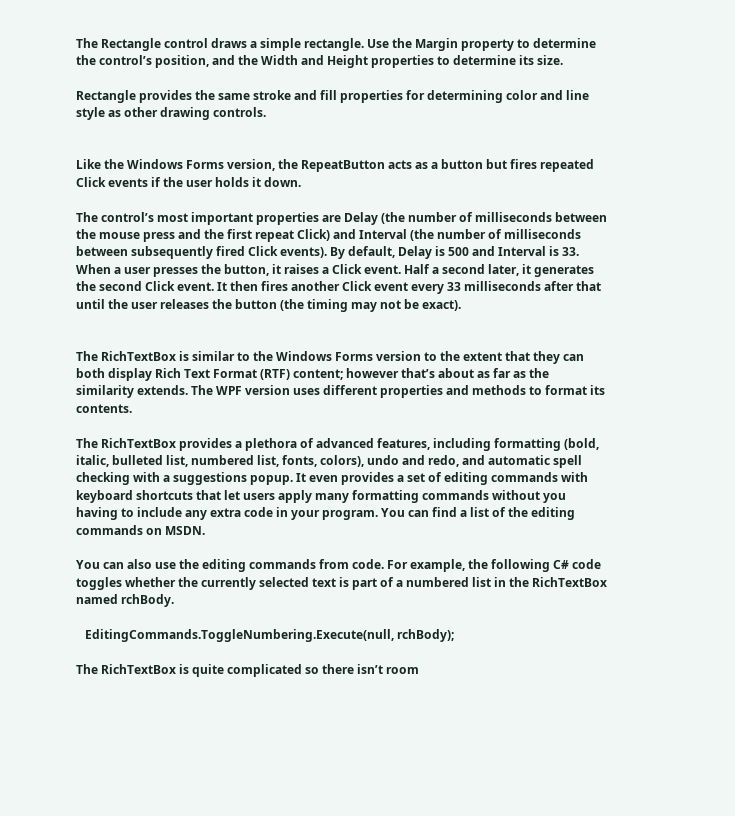The Rectangle control draws a simple rectangle. Use the Margin property to determine the control’s position, and the Width and Height properties to determine its size.

Rectangle provides the same stroke and fill properties for determining color and line style as other drawing controls.


Like the Windows Forms version, the RepeatButton acts as a button but fires repeated Click events if the user holds it down.

The control’s most important properties are Delay (the number of milliseconds between the mouse press and the first repeat Click) and Interval (the number of milliseconds between subsequently fired Click events). By default, Delay is 500 and Interval is 33. When a user presses the button, it raises a Click event. Half a second later, it generates the second Click event. It then fires another Click event every 33 milliseconds after that until the user releases the button (the timing may not be exact).


The RichTextBox is similar to the Windows Forms version to the extent that they can both display Rich Text Format (RTF) content; however that’s about as far as the similarity extends. The WPF version uses different properties and methods to format its contents.

The RichTextBox provides a plethora of advanced features, including formatting (bold, italic, bulleted list, numbered list, fonts, colors), undo and redo, and automatic spell checking with a suggestions popup. It even provides a set of editing commands with keyboard shortcuts that let users apply many formatting commands without you having to include any extra code in your program. You can find a list of the editing commands on MSDN.

You can also use the editing commands from code. For example, the following C# code toggles whether the currently selected text is part of a numbered list in the RichTextBox named rchBody.

   EditingCommands.ToggleNumbering.Execute(null, rchBody);

The RichTextBox is quite complicated so there isn’t room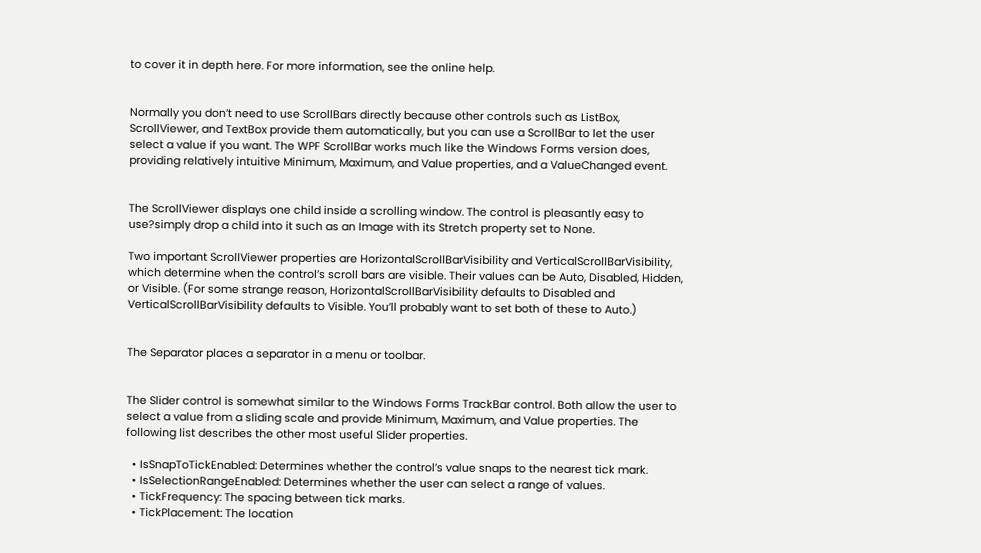to cover it in depth here. For more information, see the online help.


Normally you don’t need to use ScrollBars directly because other controls such as ListBox, ScrollViewer, and TextBox provide them automatically, but you can use a ScrollBar to let the user select a value if you want. The WPF ScrollBar works much like the Windows Forms version does, providing relatively intuitive Minimum, Maximum, and Value properties, and a ValueChanged event.


The ScrollViewer displays one child inside a scrolling window. The control is pleasantly easy to use?simply drop a child into it such as an Image with its Stretch property set to None.

Two important ScrollViewer properties are HorizontalScrollBarVisibility and VerticalScrollBarVisibility, which determine when the control’s scroll bars are visible. Their values can be Auto, Disabled, Hidden, or Visible. (For some strange reason, HorizontalScrollBarVisibility defaults to Disabled and VerticalScrollBarVisibility defaults to Visible. You’ll probably want to set both of these to Auto.)


The Separator places a separator in a menu or toolbar.


The Slider control is somewhat similar to the Windows Forms TrackBar control. Both allow the user to select a value from a sliding scale and provide Minimum, Maximum, and Value properties. The following list describes the other most useful Slider properties.

  • IsSnapToTickEnabled: Determines whether the control’s value snaps to the nearest tick mark.
  • IsSelectionRangeEnabled: Determines whether the user can select a range of values.
  • TickFrequency: The spacing between tick marks.
  • TickPlacement: The location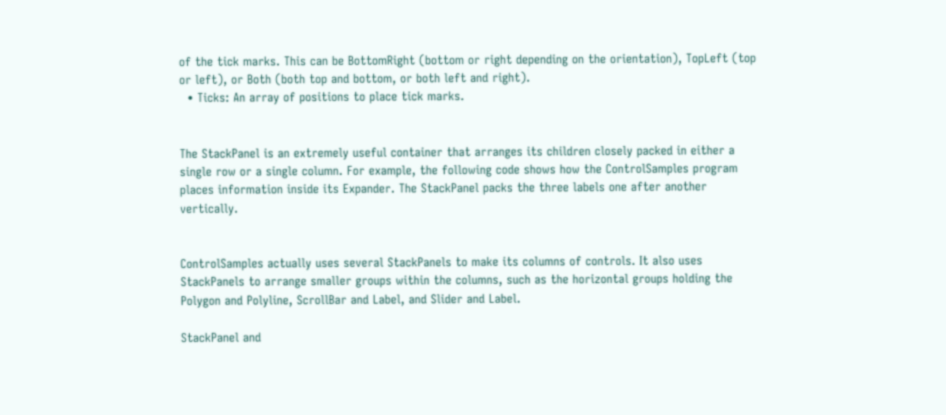of the tick marks. This can be BottomRight (bottom or right depending on the orientation), TopLeft (top or left), or Both (both top and bottom, or both left and right).
  • Ticks: An array of positions to place tick marks.


The StackPanel is an extremely useful container that arranges its children closely packed in either a single row or a single column. For example, the following code shows how the ControlSamples program places information inside its Expander. The StackPanel packs the three labels one after another vertically.


ControlSamples actually uses several StackPanels to make its columns of controls. It also uses StackPanels to arrange smaller groups within the columns, such as the horizontal groups holding the Polygon and Polyline, ScrollBar and Label, and Slider and Label.

StackPanel and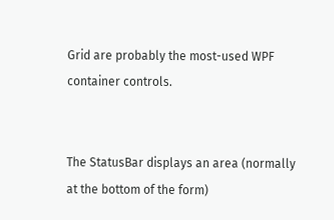Grid are probably the most-used WPF container controls.


The StatusBar displays an area (normally at the bottom of the form)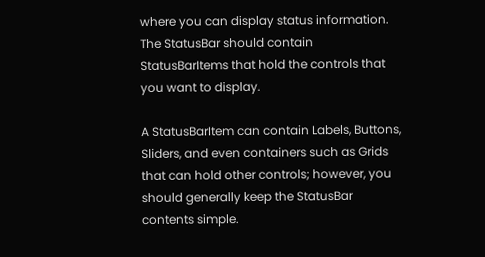where you can display status information. The StatusBar should contain StatusBarItems that hold the controls that you want to display.

A StatusBarItem can contain Labels, Buttons, Sliders, and even containers such as Grids that can hold other controls; however, you should generally keep the StatusBar contents simple.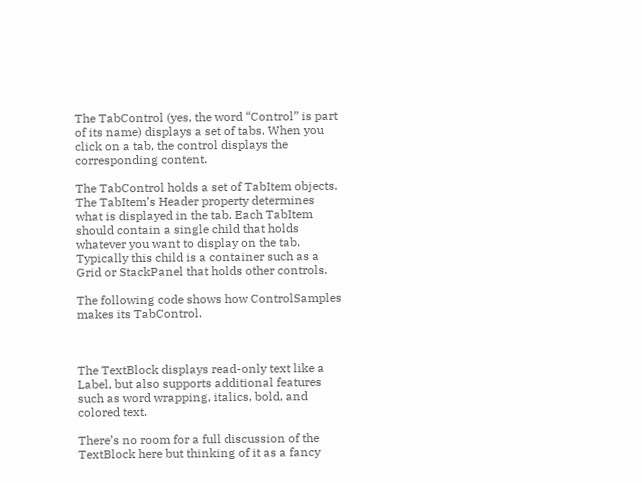The TabControl (yes, the word “Control” is part of its name) displays a set of tabs. When you click on a tab, the control displays the corresponding content.

The TabControl holds a set of TabItem objects. The TabItem’s Header property determines what is displayed in the tab. Each TabItem should contain a single child that holds whatever you want to display on the tab. Typically this child is a container such as a Grid or StackPanel that holds other controls.

The following code shows how ControlSamples makes its TabControl.



The TextBlock displays read-only text like a Label, but also supports additional features such as word wrapping, italics, bold, and colored text.

There’s no room for a full discussion of the TextBlock here but thinking of it as a fancy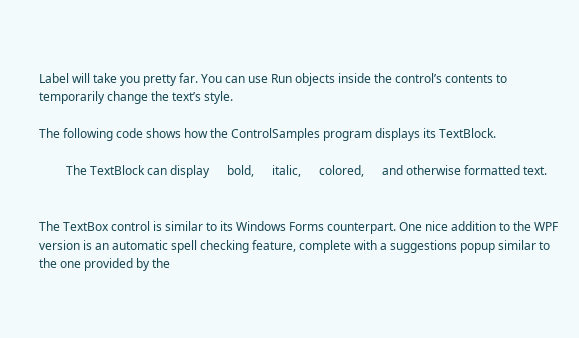Label will take you pretty far. You can use Run objects inside the control’s contents to temporarily change the text’s style.

The following code shows how the ControlSamples program displays its TextBlock.

         The TextBlock can display      bold,      italic,      colored,      and otherwise formatted text.


The TextBox control is similar to its Windows Forms counterpart. One nice addition to the WPF version is an automatic spell checking feature, complete with a suggestions popup similar to the one provided by the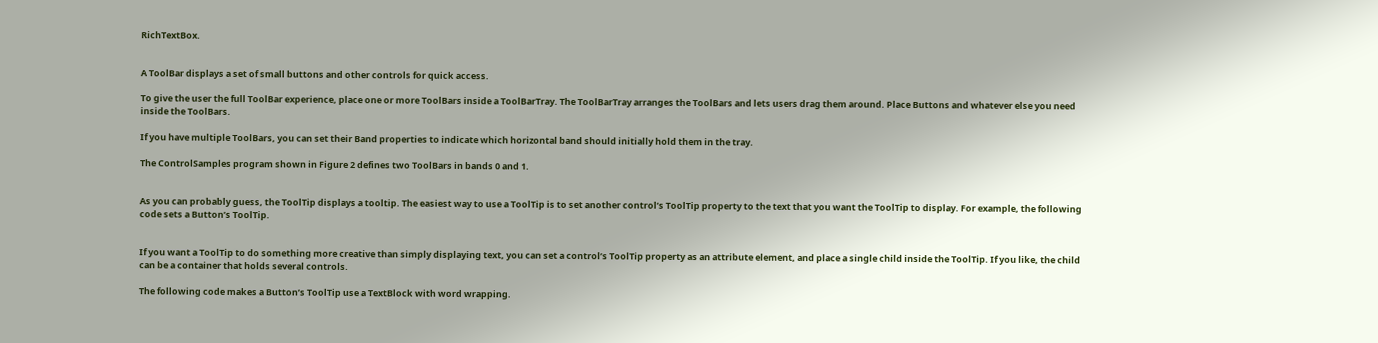RichTextBox.


A ToolBar displays a set of small buttons and other controls for quick access.

To give the user the full ToolBar experience, place one or more ToolBars inside a ToolBarTray. The ToolBarTray arranges the ToolBars and lets users drag them around. Place Buttons and whatever else you need inside the ToolBars.

If you have multiple ToolBars, you can set their Band properties to indicate which horizontal band should initially hold them in the tray.

The ControlSamples program shown in Figure 2 defines two ToolBars in bands 0 and 1.


As you can probably guess, the ToolTip displays a tooltip. The easiest way to use a ToolTip is to set another control’s ToolTip property to the text that you want the ToolTip to display. For example, the following code sets a Button’s ToolTip.


If you want a ToolTip to do something more creative than simply displaying text, you can set a control’s ToolTip property as an attribute element, and place a single child inside the ToolTip. If you like, the child can be a container that holds several controls.

The following code makes a Button’s ToolTip use a TextBlock with word wrapping.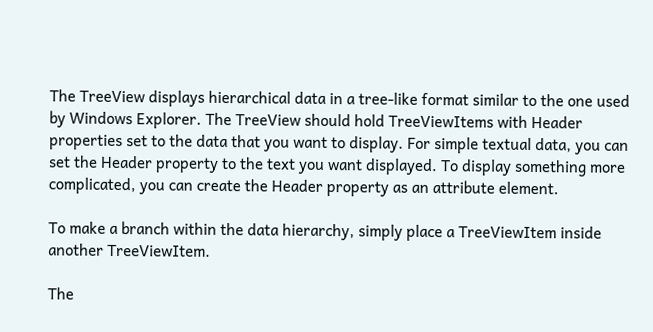The TreeView displays hierarchical data in a tree-like format similar to the one used by Windows Explorer. The TreeView should hold TreeViewItems with Header properties set to the data that you want to display. For simple textual data, you can set the Header property to the text you want displayed. To display something more complicated, you can create the Header property as an attribute element.

To make a branch within the data hierarchy, simply place a TreeViewItem inside another TreeViewItem.

The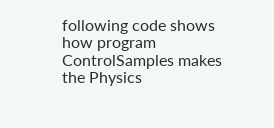following code shows how program ControlSamples makes the Physics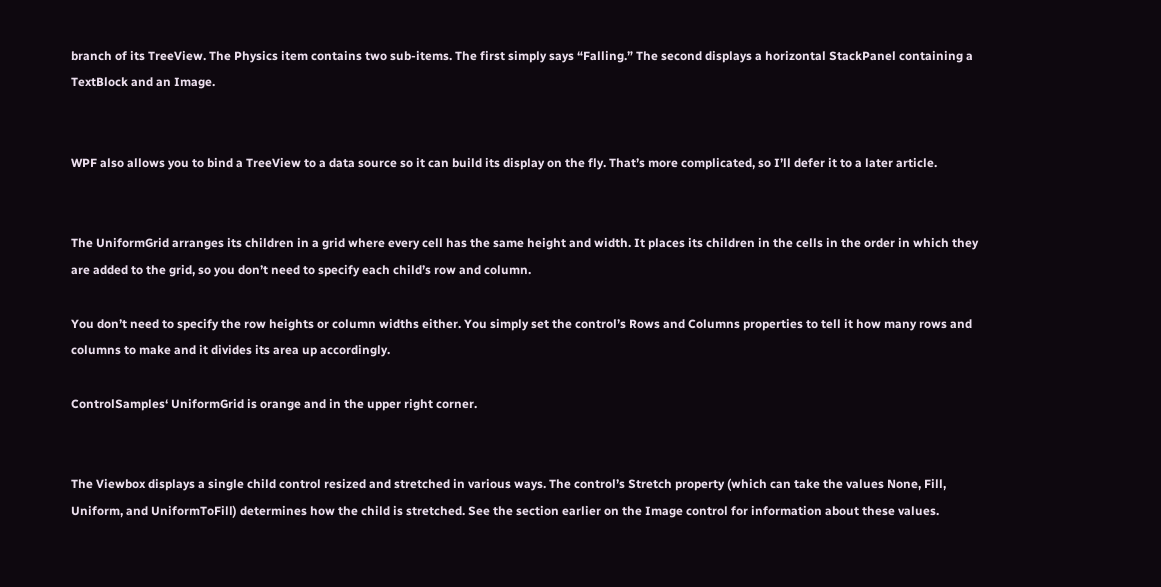branch of its TreeView. The Physics item contains two sub-items. The first simply says “Falling.” The second displays a horizontal StackPanel containing a TextBlock and an Image.


WPF also allows you to bind a TreeView to a data source so it can build its display on the fly. That’s more complicated, so I’ll defer it to a later article.


The UniformGrid arranges its children in a grid where every cell has the same height and width. It places its children in the cells in the order in which they are added to the grid, so you don’t need to specify each child’s row and column.

You don’t need to specify the row heights or column widths either. You simply set the control’s Rows and Columns properties to tell it how many rows and columns to make and it divides its area up accordingly.

ControlSamples‘ UniformGrid is orange and in the upper right corner.


The Viewbox displays a single child control resized and stretched in various ways. The control’s Stretch property (which can take the values None, Fill, Uniform, and UniformToFill) determines how the child is stretched. See the section earlier on the Image control for information about these values.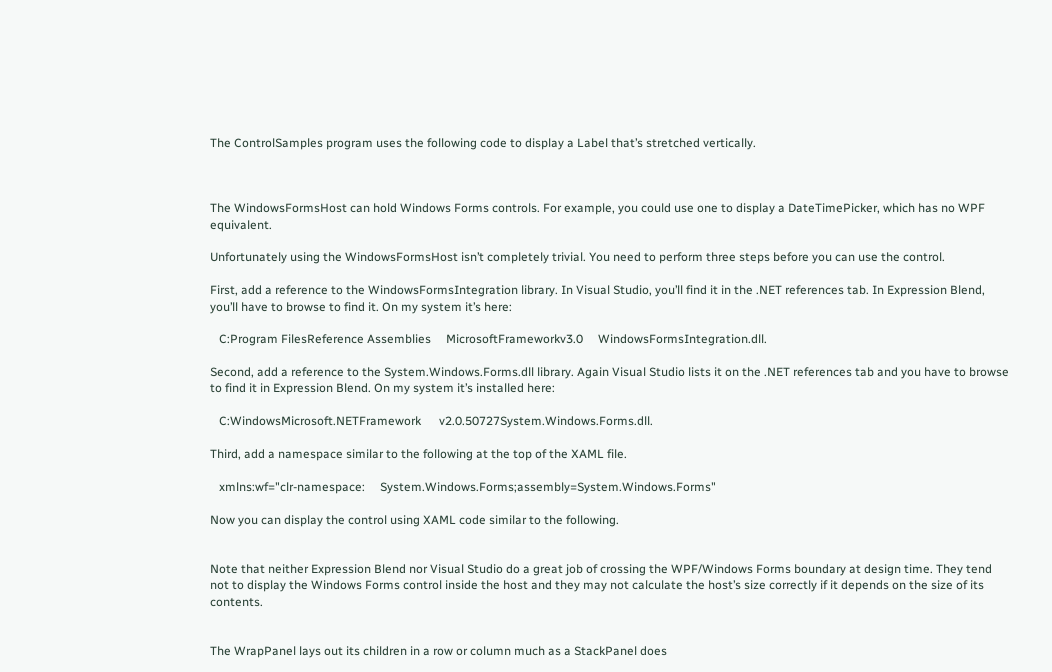The ControlSamples program uses the following code to display a Label that’s stretched vertically.



The WindowsFormsHost can hold Windows Forms controls. For example, you could use one to display a DateTimePicker, which has no WPF equivalent.

Unfortunately using the WindowsFormsHost isn’t completely trivial. You need to perform three steps before you can use the control.

First, add a reference to the WindowsFormsIntegration library. In Visual Studio, you’ll find it in the .NET references tab. In Expression Blend, you’ll have to browse to find it. On my system it’s here:

   C:Program FilesReference Assemblies     MicrosoftFrameworkv3.0     WindowsFormsIntegration.dll.

Second, add a reference to the System.Windows.Forms.dll library. Again Visual Studio lists it on the .NET references tab and you have to browse to find it in Expression Blend. On my system it’s installed here:

   C:WindowsMicrosoft.NETFramework      v2.0.50727System.Windows.Forms.dll.

Third, add a namespace similar to the following at the top of the XAML file.

   xmlns:wf="clr-namespace:     System.Windows.Forms;assembly=System.Windows.Forms"

Now you can display the control using XAML code similar to the following.


Note that neither Expression Blend nor Visual Studio do a great job of crossing the WPF/Windows Forms boundary at design time. They tend not to display the Windows Forms control inside the host and they may not calculate the host’s size correctly if it depends on the size of its contents.


The WrapPanel lays out its children in a row or column much as a StackPanel does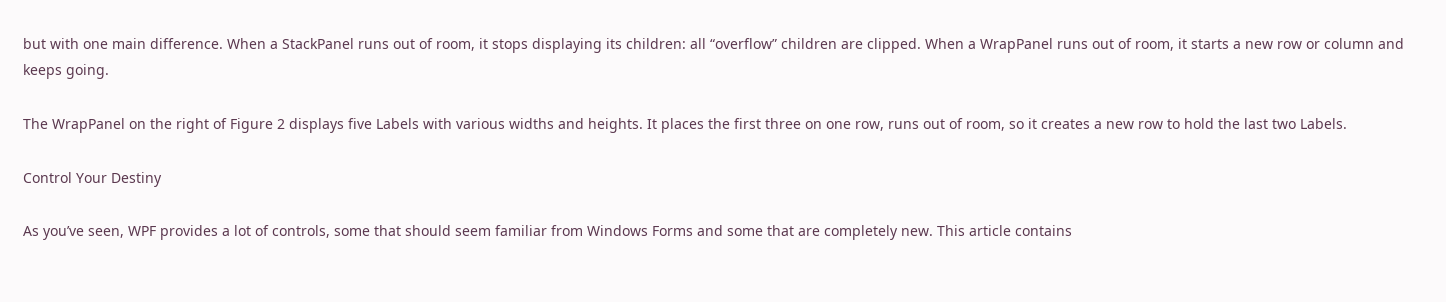but with one main difference. When a StackPanel runs out of room, it stops displaying its children: all “overflow” children are clipped. When a WrapPanel runs out of room, it starts a new row or column and keeps going.

The WrapPanel on the right of Figure 2 displays five Labels with various widths and heights. It places the first three on one row, runs out of room, so it creates a new row to hold the last two Labels.

Control Your Destiny

As you’ve seen, WPF provides a lot of controls, some that should seem familiar from Windows Forms and some that are completely new. This article contains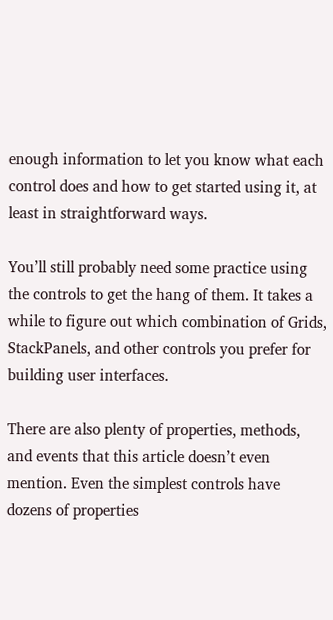enough information to let you know what each control does and how to get started using it, at least in straightforward ways.

You’ll still probably need some practice using the controls to get the hang of them. It takes a while to figure out which combination of Grids, StackPanels, and other controls you prefer for building user interfaces.

There are also plenty of properties, methods, and events that this article doesn’t even mention. Even the simplest controls have dozens of properties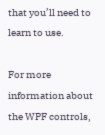that you’ll need to learn to use.

For more information about the WPF controls,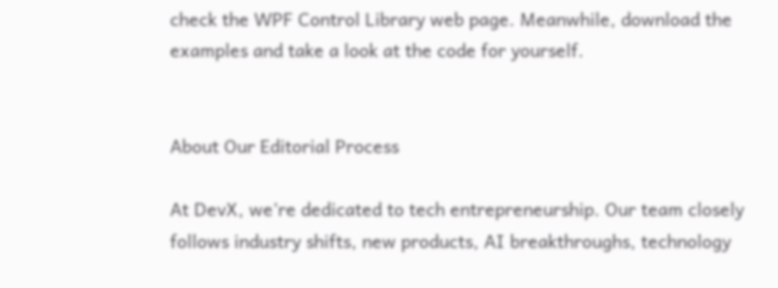check the WPF Control Library web page. Meanwhile, download the examples and take a look at the code for yourself.


About Our Editorial Process

At DevX, we’re dedicated to tech entrepreneurship. Our team closely follows industry shifts, new products, AI breakthroughs, technology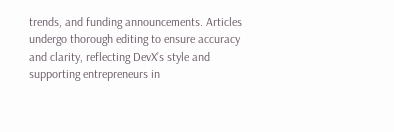trends, and funding announcements. Articles undergo thorough editing to ensure accuracy and clarity, reflecting DevX’s style and supporting entrepreneurs in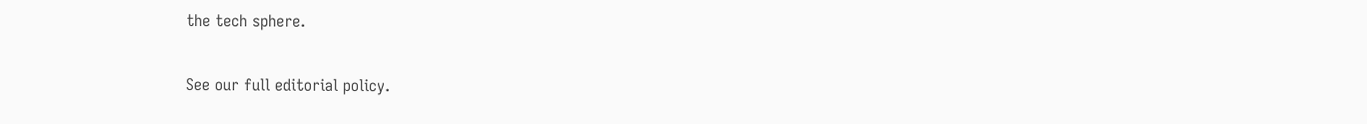the tech sphere.

See our full editorial policy.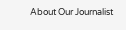About Our Journalist